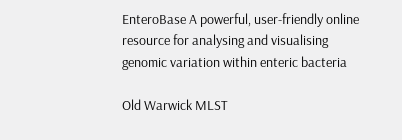EnteroBase A powerful, user-friendly online resource for analysing and visualising genomic variation within enteric bacteria

Old Warwick MLST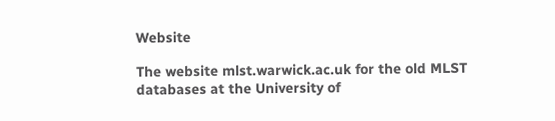Website

The website mlst.warwick.ac.uk for the old MLST databases at the University of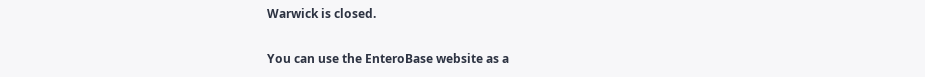Warwick is closed.

You can use the EnteroBase website as a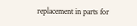replacement in parts for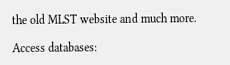the old MLST website and much more.

Access databases: